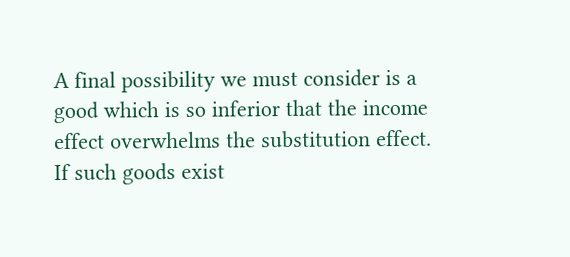A final possibility we must consider is a good which is so inferior that the income effect overwhelms the substitution effect. If such goods exist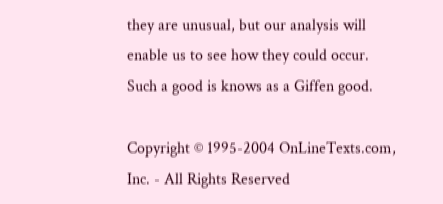they are unusual, but our analysis will enable us to see how they could occur. Such a good is knows as a Giffen good.

Copyright © 1995-2004 OnLineTexts.com, Inc. - All Rights Reserved